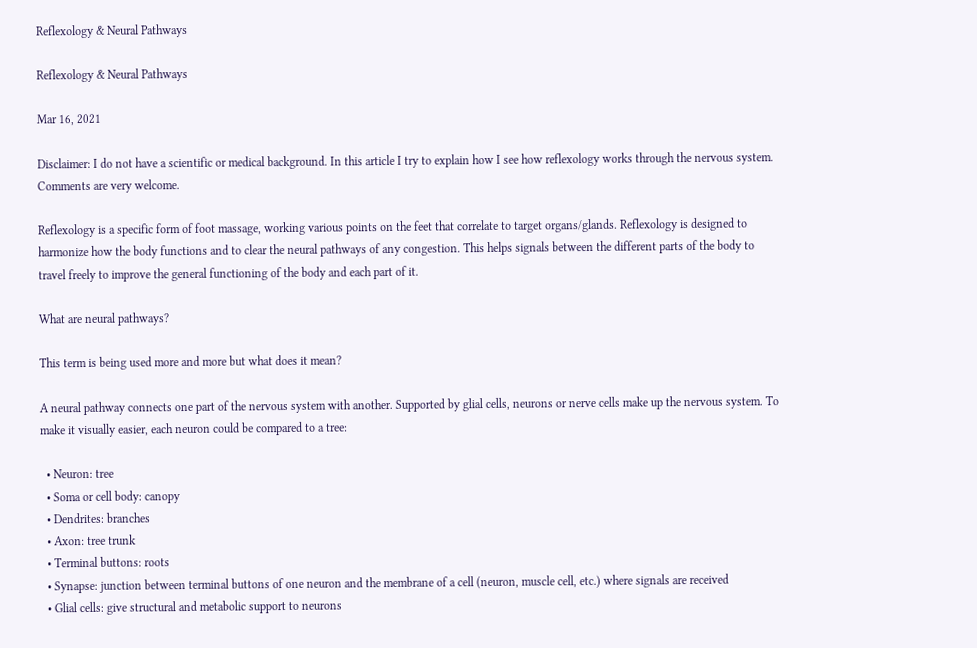Reflexology & Neural Pathways

Reflexology & Neural Pathways

Mar 16, 2021

Disclaimer: I do not have a scientific or medical background. In this article I try to explain how I see how reflexology works through the nervous system. Comments are very welcome.

Reflexology is a specific form of foot massage, working various points on the feet that correlate to target organs/glands. Reflexology is designed to harmonize how the body functions and to clear the neural pathways of any congestion. This helps signals between the different parts of the body to travel freely to improve the general functioning of the body and each part of it.

What are neural pathways?

This term is being used more and more but what does it mean?

A neural pathway connects one part of the nervous system with another. Supported by glial cells, neurons or nerve cells make up the nervous system. To make it visually easier, each neuron could be compared to a tree:

  • Neuron: tree
  • Soma or cell body: canopy
  • Dendrites: branches
  • Axon: tree trunk
  • Terminal buttons: roots
  • Synapse: junction between terminal buttons of one neuron and the membrane of a cell (neuron, muscle cell, etc.) where signals are received
  • Glial cells: give structural and metabolic support to neurons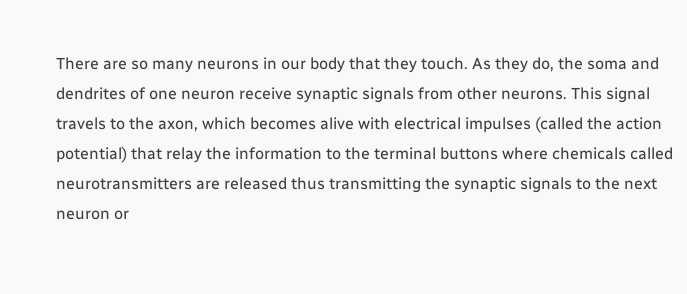There are so many neurons in our body that they touch. As they do, the soma and dendrites of one neuron receive synaptic signals from other neurons. This signal travels to the axon, which becomes alive with electrical impulses (called the action potential) that relay the information to the terminal buttons where chemicals called neurotransmitters are released thus transmitting the synaptic signals to the next neuron or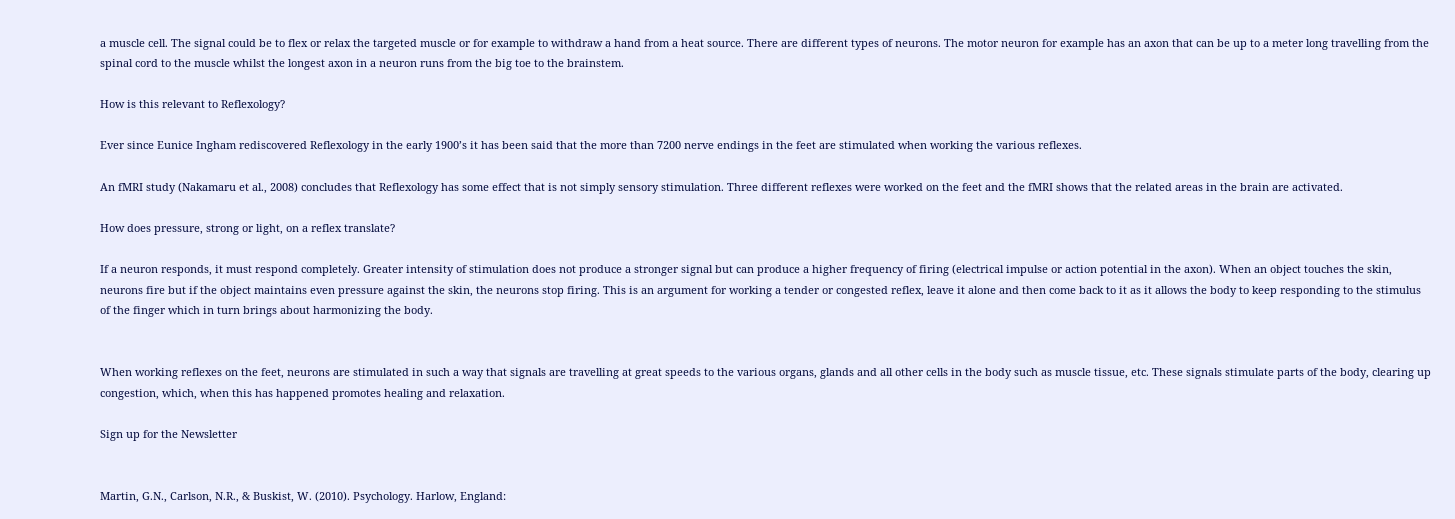a muscle cell. The signal could be to flex or relax the targeted muscle or for example to withdraw a hand from a heat source. There are different types of neurons. The motor neuron for example has an axon that can be up to a meter long travelling from the spinal cord to the muscle whilst the longest axon in a neuron runs from the big toe to the brainstem.

How is this relevant to Reflexology?

Ever since Eunice Ingham rediscovered Reflexology in the early 1900’s it has been said that the more than 7200 nerve endings in the feet are stimulated when working the various reflexes.

An fMRI study (Nakamaru et al., 2008) concludes that Reflexology has some effect that is not simply sensory stimulation. Three different reflexes were worked on the feet and the fMRI shows that the related areas in the brain are activated.

How does pressure, strong or light, on a reflex translate?

If a neuron responds, it must respond completely. Greater intensity of stimulation does not produce a stronger signal but can produce a higher frequency of firing (electrical impulse or action potential in the axon). When an object touches the skin, neurons fire but if the object maintains even pressure against the skin, the neurons stop firing. This is an argument for working a tender or congested reflex, leave it alone and then come back to it as it allows the body to keep responding to the stimulus of the finger which in turn brings about harmonizing the body.


When working reflexes on the feet, neurons are stimulated in such a way that signals are travelling at great speeds to the various organs, glands and all other cells in the body such as muscle tissue, etc. These signals stimulate parts of the body, clearing up congestion, which, when this has happened promotes healing and relaxation.

Sign up for the Newsletter


Martin, G.N., Carlson, N.R., & Buskist, W. (2010). Psychology. Harlow, England: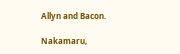Allyn and Bacon.

Nakamaru,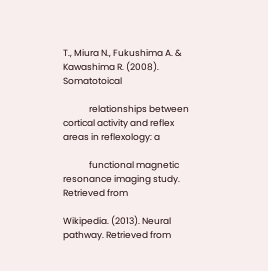T., Miura N., Fukushima A. & Kawashima R. (2008). Somatotoical

             relationships between cortical activity and reflex areas in reflexology: a

             functional magnetic resonance imaging study. Retrieved from

Wikipedia. (2013). Neural pathway. Retrieved from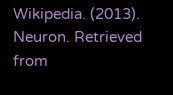Wikipedia. (2013). Neuron. Retrieved from